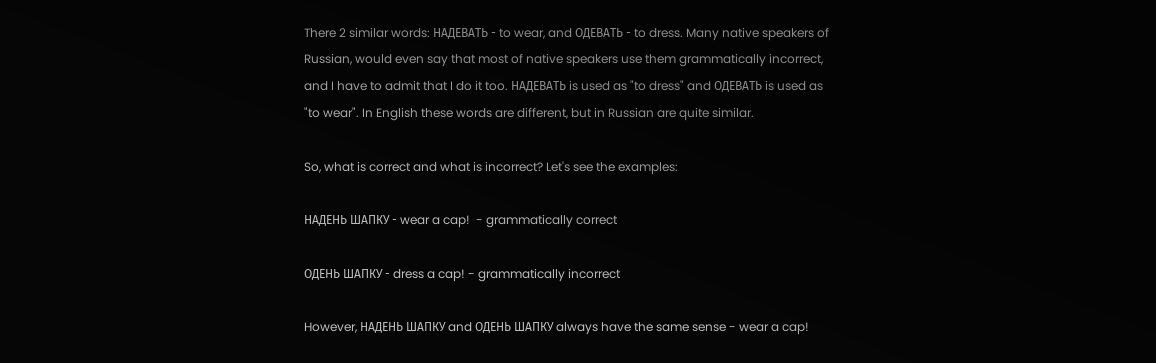There 2 similar words: НАДЕВАТЬ - to wear, and ОДЕВАТЬ - to dress. Many native speakers of Russian, would even say that most of native speakers use them grammatically incorrect, and I have to admit that I do it too. НАДЕВАТЬ is used as "to dress" and ОДЕВАТЬ is used as "to wear". In English these words are different, but in Russian are quite similar.

So, what is correct and what is incorrect? Let's see the examples:

НАДЕНЬ ШАПКУ - wear a cap!  - grammatically correct

ОДЕНЬ ШАПКУ - dress a cap! - grammatically incorrect

However, НАДЕНЬ ШАПКУ and ОДЕНЬ ШАПКУ always have the same sense - wear a cap!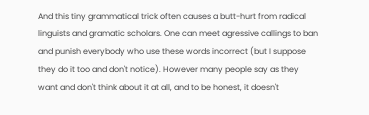And this tiny grammatical trick often causes a butt-hurt from radical linguists and gramatic scholars. One can meet agressive callings to ban and punish everybody who use these words incorrect (but I suppose they do it too and don't notice). However many people say as they want and don't think about it at all, and to be honest, it doesn't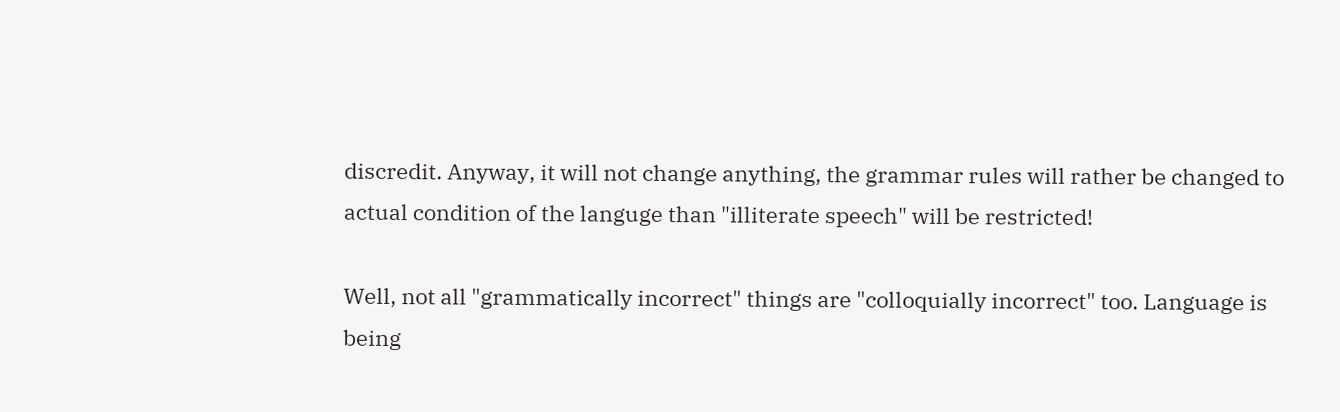discredit. Anyway, it will not change anything, the grammar rules will rather be changed to actual condition of the languge than "illiterate speech" will be restricted!

Well, not all "grammatically incorrect" things are "colloquially incorrect" too. Language is being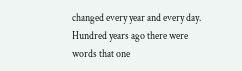changed every year and every day. Hundred years ago there were words that one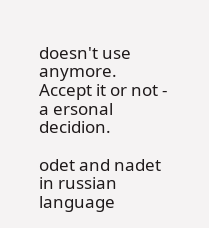doesn't use anymore. Accept it or not - a ersonal decidion.

odet and nadet in russian language